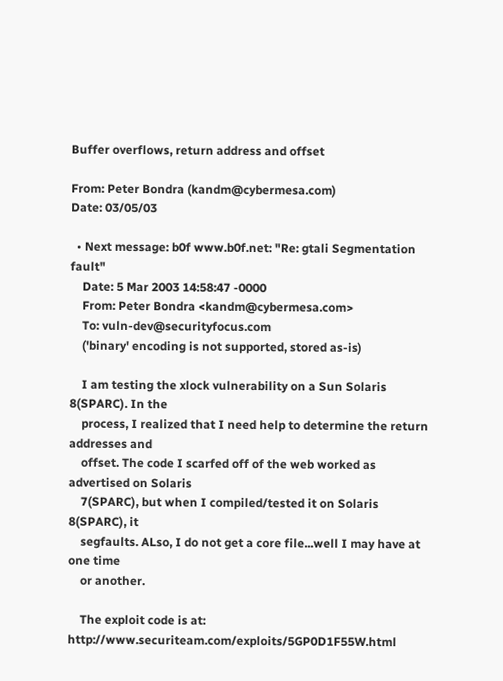Buffer overflows, return address and offset

From: Peter Bondra (kandm@cybermesa.com)
Date: 03/05/03

  • Next message: b0f www.b0f.net: "Re: gtali Segmentation fault"
    Date: 5 Mar 2003 14:58:47 -0000
    From: Peter Bondra <kandm@cybermesa.com>
    To: vuln-dev@securityfocus.com
    ('binary' encoding is not supported, stored as-is)

    I am testing the xlock vulnerability on a Sun Solaris 8(SPARC). In the
    process, I realized that I need help to determine the return addresses and
    offset. The code I scarfed off of the web worked as advertised on Solaris
    7(SPARC), but when I compiled/tested it on Solaris 8(SPARC), it
    segfaults. ALso, I do not get a core file...well I may have at one time
    or another.

    The exploit code is at: http://www.securiteam.com/exploits/5GP0D1F55W.html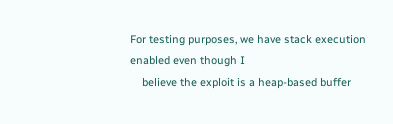For testing purposes, we have stack execution enabled even though I
    believe the exploit is a heap-based buffer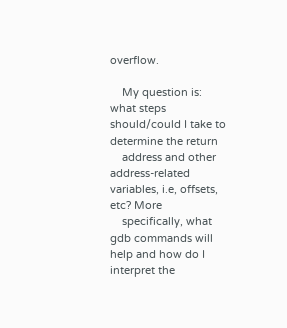overflow.

    My question is: what steps should/could I take to determine the return
    address and other address-related variables, i.e, offsets, etc? More
    specifically, what gdb commands will help and how do I interpret the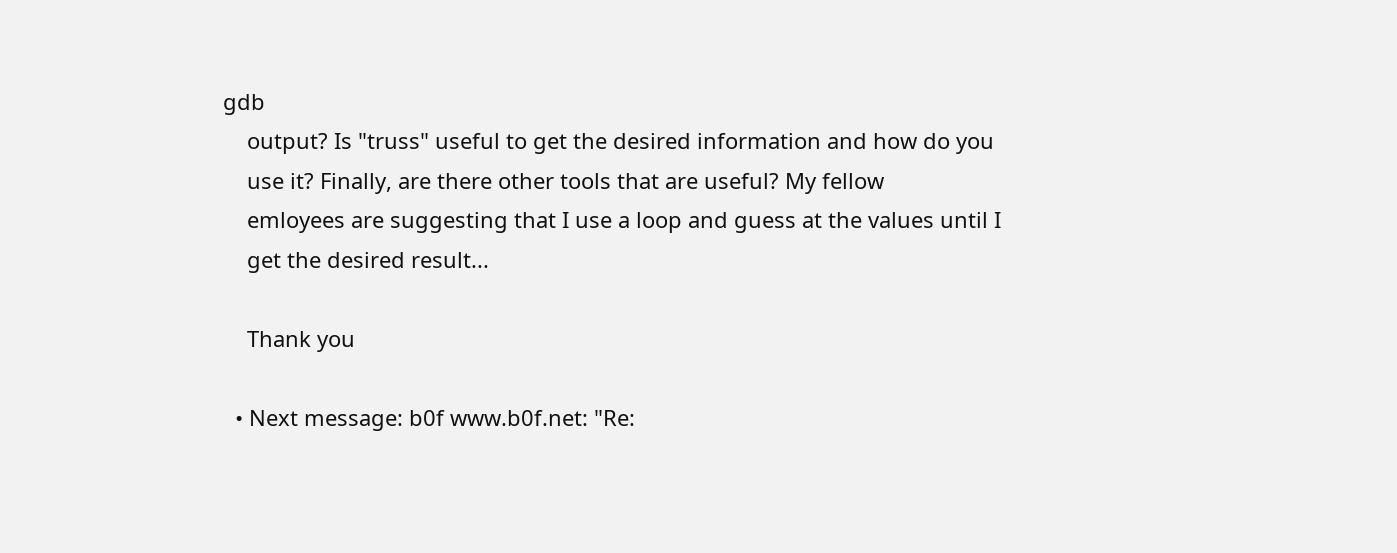gdb
    output? Is "truss" useful to get the desired information and how do you
    use it? Finally, are there other tools that are useful? My fellow
    emloyees are suggesting that I use a loop and guess at the values until I
    get the desired result...

    Thank you

  • Next message: b0f www.b0f.net: "Re: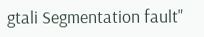gtali Segmentation fault"